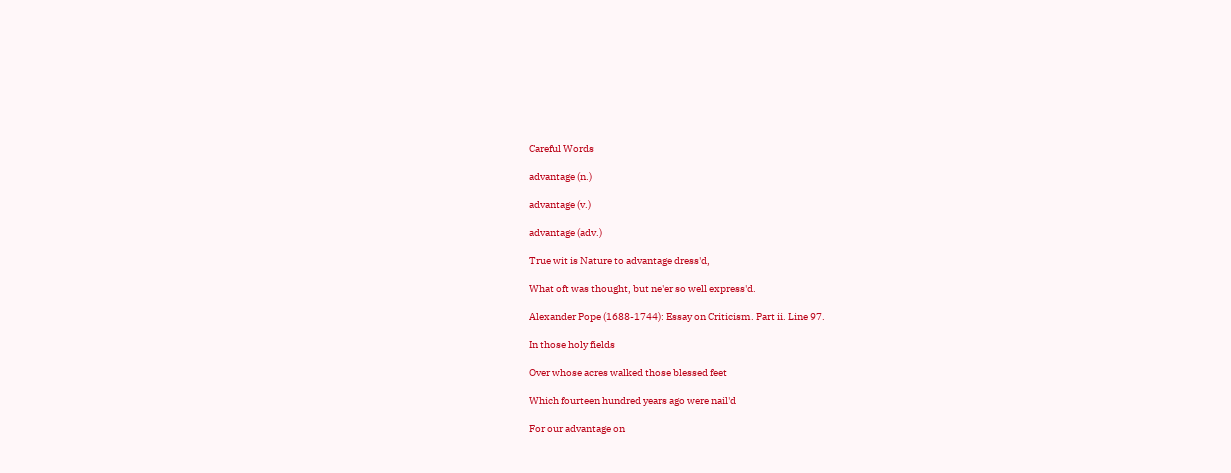Careful Words

advantage (n.)

advantage (v.)

advantage (adv.)

True wit is Nature to advantage dress'd,

What oft was thought, but ne'er so well express'd.

Alexander Pope (1688-1744): Essay on Criticism. Part ii. Line 97.

In those holy fields

Over whose acres walked those blessed feet

Which fourteen hundred years ago were nail'd

For our advantage on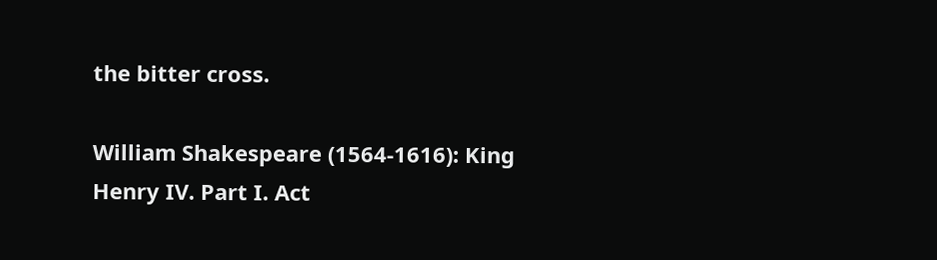the bitter cross.

William Shakespeare (1564-1616): King Henry IV. Part I. Act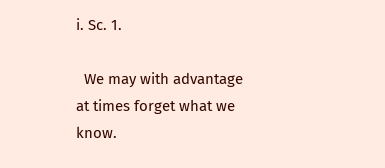i. Sc. 1.

  We may with advantage at times forget what we know.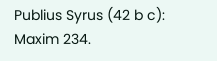Publius Syrus (42 b c): Maxim 234.